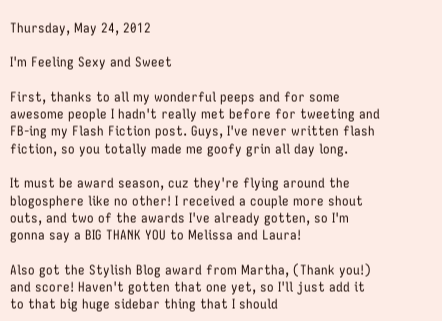Thursday, May 24, 2012

I'm Feeling Sexy and Sweet

First, thanks to all my wonderful peeps and for some awesome people I hadn't really met before for tweeting and FB-ing my Flash Fiction post. Guys, I've never written flash fiction, so you totally made me goofy grin all day long.

It must be award season, cuz they're flying around the blogosphere like no other! I received a couple more shout outs, and two of the awards I've already gotten, so I'm gonna say a BIG THANK YOU to Melissa and Laura!

Also got the Stylish Blog award from Martha, (Thank you!) and score! Haven't gotten that one yet, so I'll just add it to that big huge sidebar thing that I should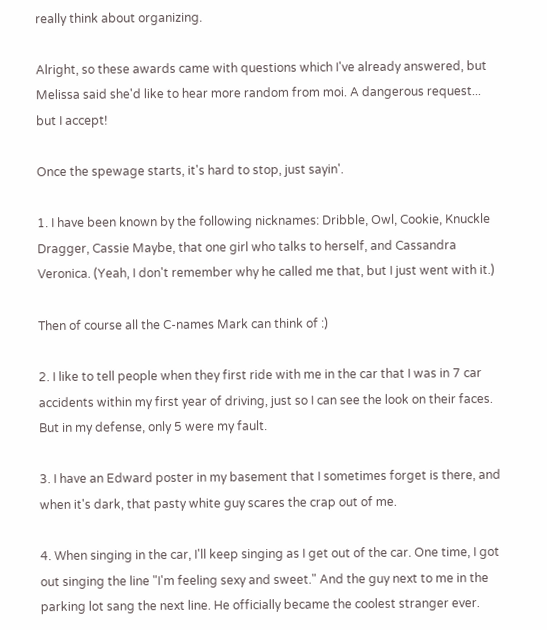really think about organizing.

Alright, so these awards came with questions which I've already answered, but Melissa said she'd like to hear more random from moi. A dangerous request... but I accept!

Once the spewage starts, it's hard to stop, just sayin'.

1. I have been known by the following nicknames: Dribble, Owl, Cookie, Knuckle Dragger, Cassie Maybe, that one girl who talks to herself, and Cassandra Veronica. (Yeah, I don't remember why he called me that, but I just went with it.)

Then of course all the C-names Mark can think of :)

2. I like to tell people when they first ride with me in the car that I was in 7 car accidents within my first year of driving, just so I can see the look on their faces. But in my defense, only 5 were my fault.

3. I have an Edward poster in my basement that I sometimes forget is there, and when it's dark, that pasty white guy scares the crap out of me.

4. When singing in the car, I'll keep singing as I get out of the car. One time, I got out singing the line "I'm feeling sexy and sweet." And the guy next to me in the parking lot sang the next line. He officially became the coolest stranger ever.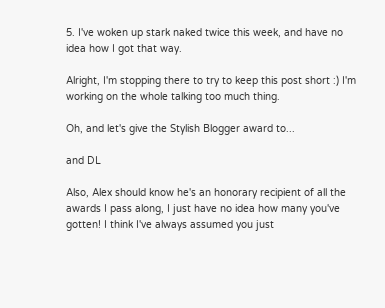5. I've woken up stark naked twice this week, and have no idea how I got that way.

Alright, I'm stopping there to try to keep this post short :) I'm working on the whole talking too much thing.

Oh, and let's give the Stylish Blogger award to...

and DL

Also, Alex should know he's an honorary recipient of all the awards I pass along, I just have no idea how many you've gotten! I think I've always assumed you just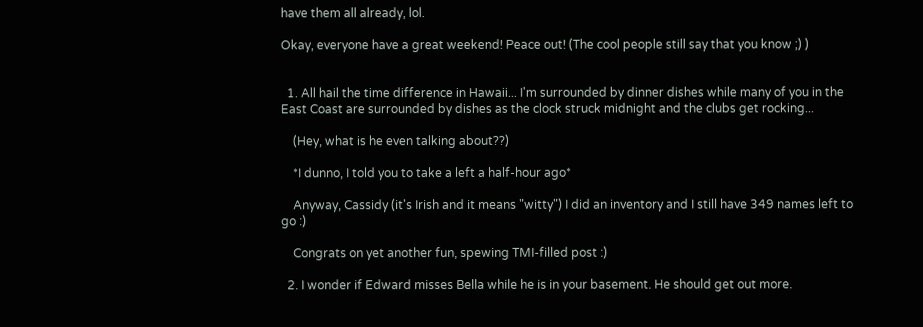have them all already, lol.

Okay, everyone have a great weekend! Peace out! (The cool people still say that you know ;) )


  1. All hail the time difference in Hawaii... I'm surrounded by dinner dishes while many of you in the East Coast are surrounded by dishes as the clock struck midnight and the clubs get rocking...

    (Hey, what is he even talking about??)

    *I dunno, I told you to take a left a half-hour ago*

    Anyway, Cassidy (it's Irish and it means "witty") I did an inventory and I still have 349 names left to go :)

    Congrats on yet another fun, spewing TMI-filled post :)

  2. I wonder if Edward misses Bella while he is in your basement. He should get out more.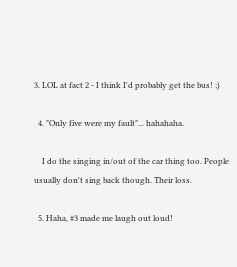3. LOL at fact 2 - I think I'd probably get the bus! ;)

  4. "Only five were my fault"... hahahaha.

    I do the singing in/out of the car thing too. People usually don't sing back though. Their loss.

  5. Haha, #3 made me laugh out loud!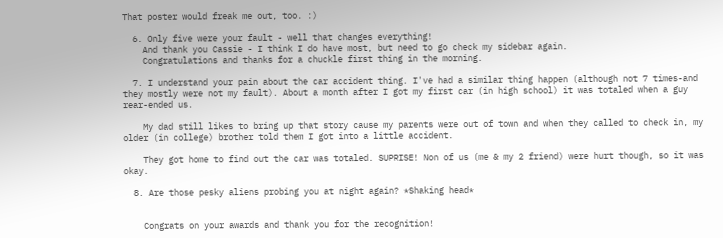That poster would freak me out, too. :)

  6. Only five were your fault - well that changes everything!
    And thank you Cassie - I think I do have most, but need to go check my sidebar again.
    Congratulations and thanks for a chuckle first thing in the morning.

  7. I understand your pain about the car accident thing. I've had a similar thing happen (although not 7 times-and they mostly were not my fault). About a month after I got my first car (in high school) it was totaled when a guy rear-ended us.

    My dad still likes to bring up that story cause my parents were out of town and when they called to check in, my older (in college) brother told them I got into a little accident.

    They got home to find out the car was totaled. SUPRISE! Non of us (me & my 2 friend) were hurt though, so it was okay.

  8. Are those pesky aliens probing you at night again? *Shaking head*


    Congrats on your awards and thank you for the recognition!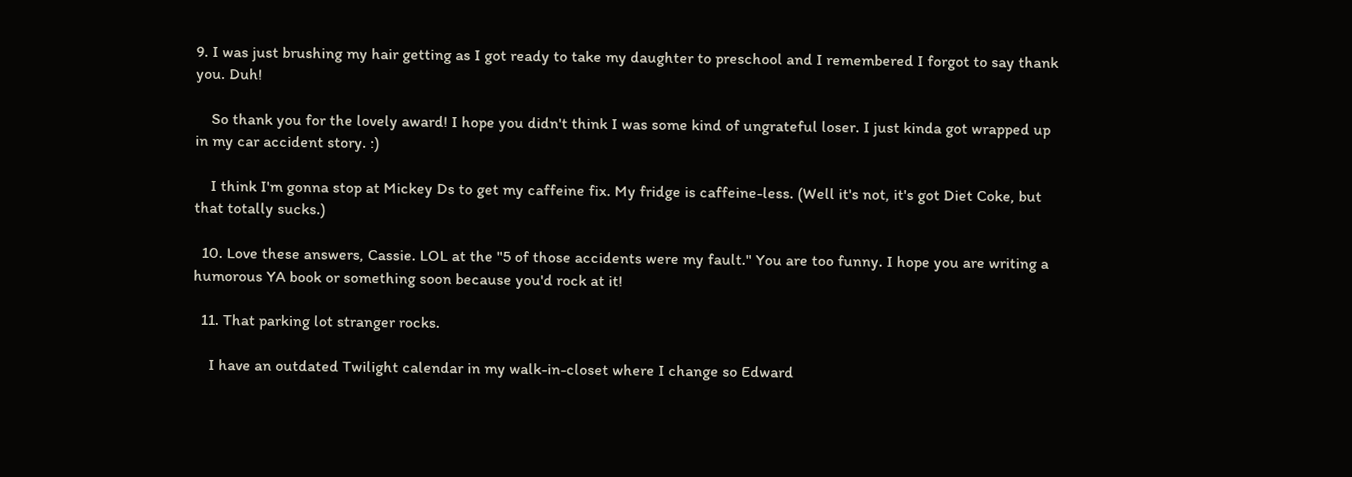9. I was just brushing my hair getting as I got ready to take my daughter to preschool and I remembered I forgot to say thank you. Duh!

    So thank you for the lovely award! I hope you didn't think I was some kind of ungrateful loser. I just kinda got wrapped up in my car accident story. :)

    I think I'm gonna stop at Mickey Ds to get my caffeine fix. My fridge is caffeine-less. (Well it's not, it's got Diet Coke, but that totally sucks.)

  10. Love these answers, Cassie. LOL at the "5 of those accidents were my fault." You are too funny. I hope you are writing a humorous YA book or something soon because you'd rock at it!

  11. That parking lot stranger rocks.

    I have an outdated Twilight calendar in my walk-in-closet where I change so Edward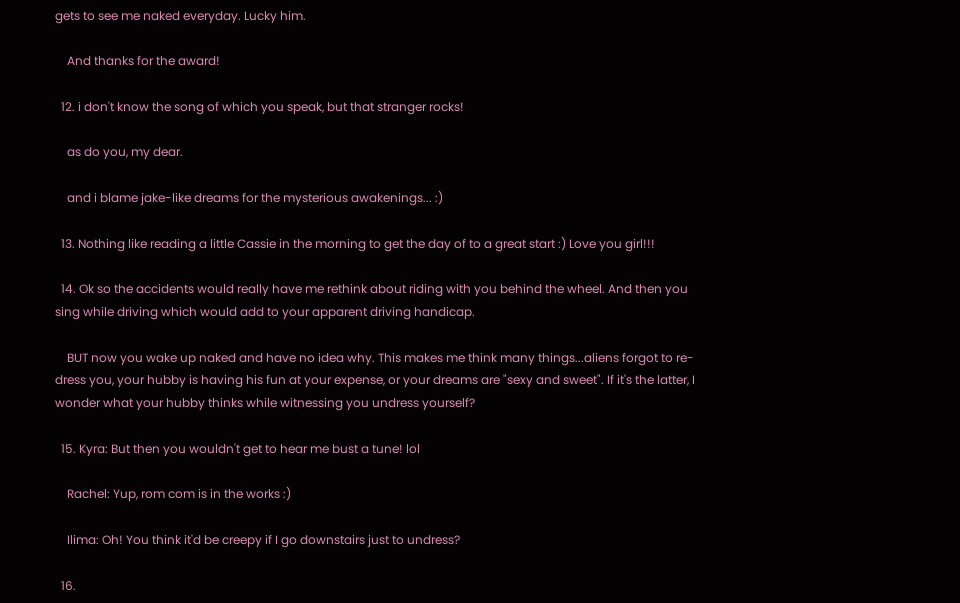gets to see me naked everyday. Lucky him.

    And thanks for the award!

  12. i don't know the song of which you speak, but that stranger rocks!

    as do you, my dear.

    and i blame jake-like dreams for the mysterious awakenings... :)

  13. Nothing like reading a little Cassie in the morning to get the day of to a great start :) Love you girl!!!

  14. Ok so the accidents would really have me rethink about riding with you behind the wheel. And then you sing while driving which would add to your apparent driving handicap.

    BUT now you wake up naked and have no idea why. This makes me think many things...aliens forgot to re-dress you, your hubby is having his fun at your expense, or your dreams are "sexy and sweet". If it's the latter, I wonder what your hubby thinks while witnessing you undress yourself?

  15. Kyra: But then you wouldn't get to hear me bust a tune! lol

    Rachel: Yup, rom com is in the works :)

    Ilima: Oh! You think it'd be creepy if I go downstairs just to undress?

  16.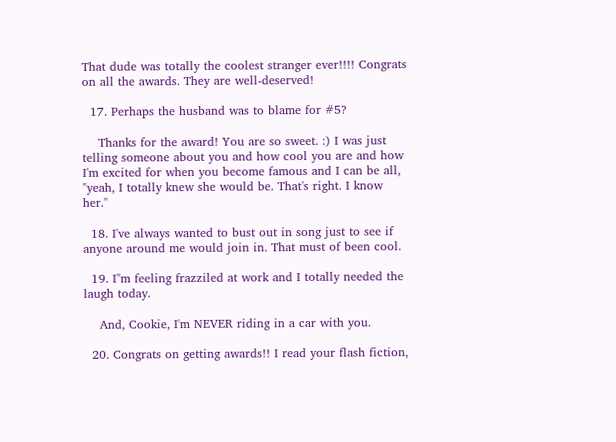That dude was totally the coolest stranger ever!!!! Congrats on all the awards. They are well-deserved!

  17. Perhaps the husband was to blame for #5?

    Thanks for the award! You are so sweet. :) I was just telling someone about you and how cool you are and how I'm excited for when you become famous and I can be all, "yeah, I totally knew she would be. That's right. I know her."

  18. I've always wanted to bust out in song just to see if anyone around me would join in. That must of been cool.

  19. I"m feeling frazziled at work and I totally needed the laugh today.

    And, Cookie, I'm NEVER riding in a car with you.

  20. Congrats on getting awards!! I read your flash fiction,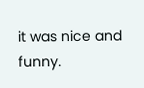it was nice and funny.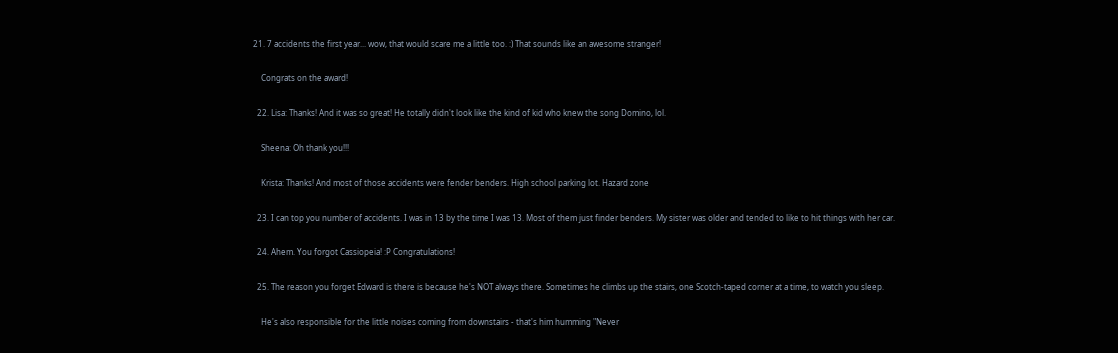21. 7 accidents the first year... wow, that would scare me a little too. :) That sounds like an awesome stranger!

    Congrats on the award!

  22. Lisa: Thanks! And it was so great! He totally didn't look like the kind of kid who knew the song Domino, lol.

    Sheena: Oh thank you!!!

    Krista: Thanks! And most of those accidents were fender benders. High school parking lot. Hazard zone

  23. I can top you number of accidents. I was in 13 by the time I was 13. Most of them just finder benders. My sister was older and tended to like to hit things with her car.

  24. Ahem. You forgot Cassiopeia! :P Congratulations!

  25. The reason you forget Edward is there is because he's NOT always there. Sometimes he climbs up the stairs, one Scotch-taped corner at a time, to watch you sleep.

    He's also responsible for the little noises coming from downstairs - that's him humming "Never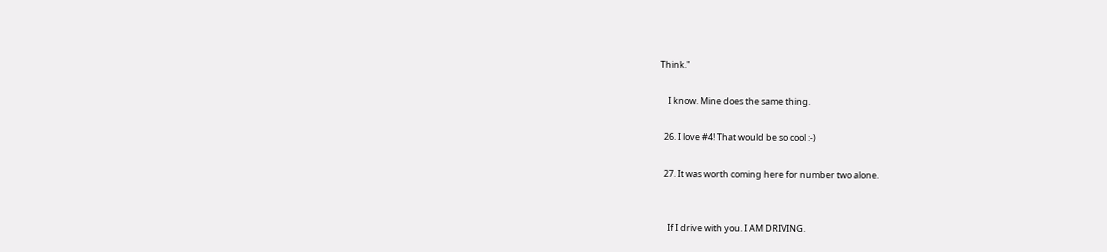Think."

    I know. Mine does the same thing.

  26. I love #4! That would be so cool :-)

  27. It was worth coming here for number two alone.


    If I drive with you. I AM DRIVING.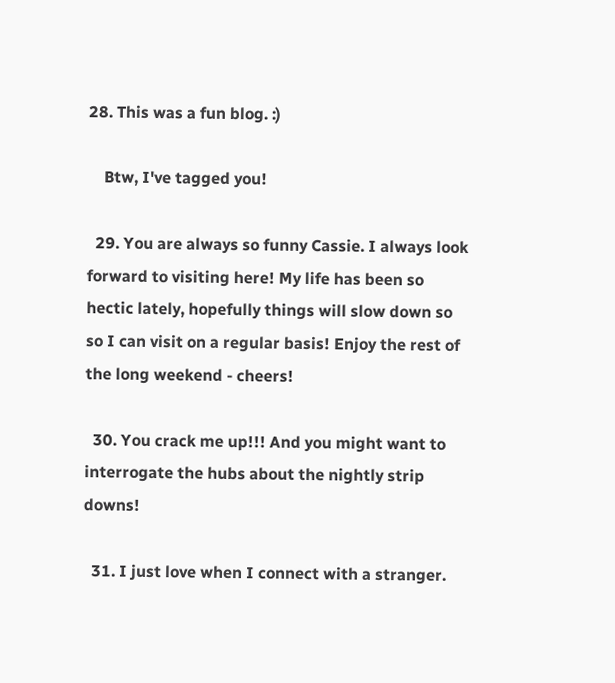28. This was a fun blog. :)

    Btw, I've tagged you!

  29. You are always so funny Cassie. I always look forward to visiting here! My life has been so hectic lately, hopefully things will slow down so so I can visit on a regular basis! Enjoy the rest of the long weekend - cheers!

  30. You crack me up!!! And you might want to interrogate the hubs about the nightly strip downs!

  31. I just love when I connect with a stranger.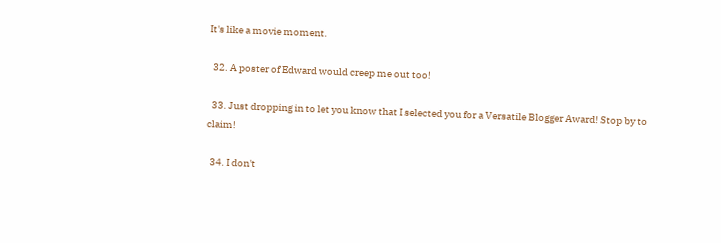It's like a movie moment.

  32. A poster of Edward would creep me out too!

  33. Just dropping in to let you know that I selected you for a Versatile Blogger Award! Stop by to claim!

  34. I don't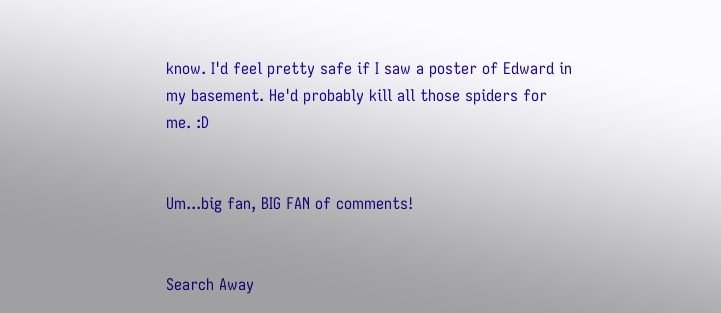know. I'd feel pretty safe if I saw a poster of Edward in my basement. He'd probably kill all those spiders for me. :D


Um...big fan, BIG FAN of comments!


Search Away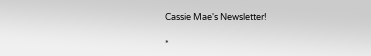Cassie Mae's Newsletter!

*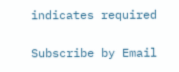indicates required

Subscribe by Email